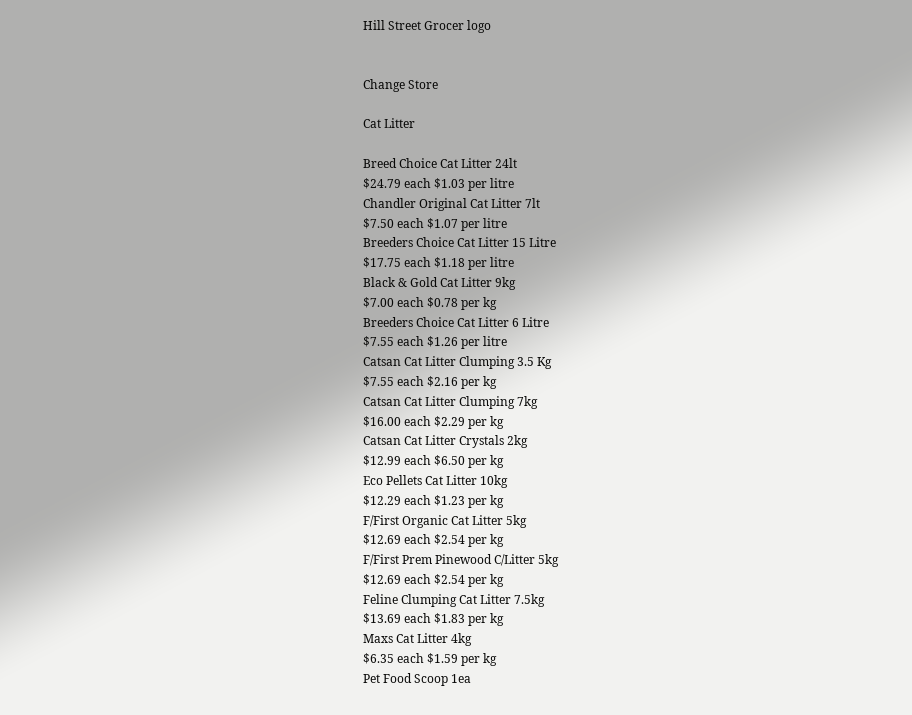Hill Street Grocer logo


Change Store

Cat Litter

Breed Choice Cat Litter 24lt
$24.79 each $1.03 per litre
Chandler Original Cat Litter 7lt
$7.50 each $1.07 per litre
Breeders Choice Cat Litter 15 Litre
$17.75 each $1.18 per litre
Black & Gold Cat Litter 9kg
$7.00 each $0.78 per kg
Breeders Choice Cat Litter 6 Litre
$7.55 each $1.26 per litre
Catsan Cat Litter Clumping 3.5 Kg
$7.55 each $2.16 per kg
Catsan Cat Litter Clumping 7kg
$16.00 each $2.29 per kg
Catsan Cat Litter Crystals 2kg
$12.99 each $6.50 per kg
Eco Pellets Cat Litter 10kg
$12.29 each $1.23 per kg
F/First Organic Cat Litter 5kg
$12.69 each $2.54 per kg
F/First Prem Pinewood C/Litter 5kg
$12.69 each $2.54 per kg
Feline Clumping Cat Litter 7.5kg
$13.69 each $1.83 per kg
Maxs Cat Litter 4kg
$6.35 each $1.59 per kg
Pet Food Scoop 1ea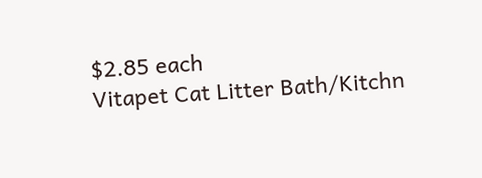$2.85 each
Vitapet Cat Litter Bath/Kitchn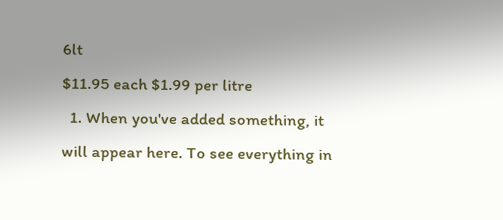6lt
$11.95 each $1.99 per litre
  1. When you've added something, it will appear here. To see everything in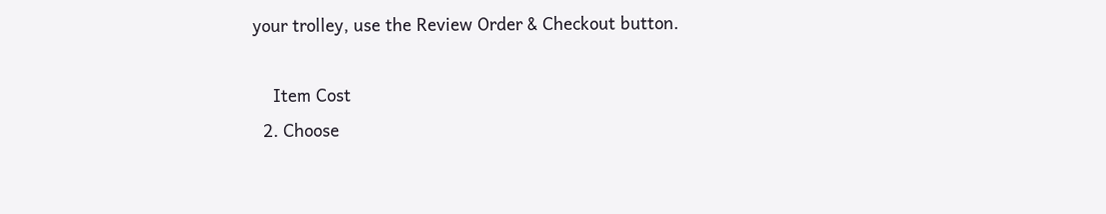your trolley, use the Review Order & Checkout button.

    Item Cost
  2. Choose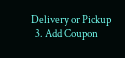Delivery or Pickup
  3. Add Coupon